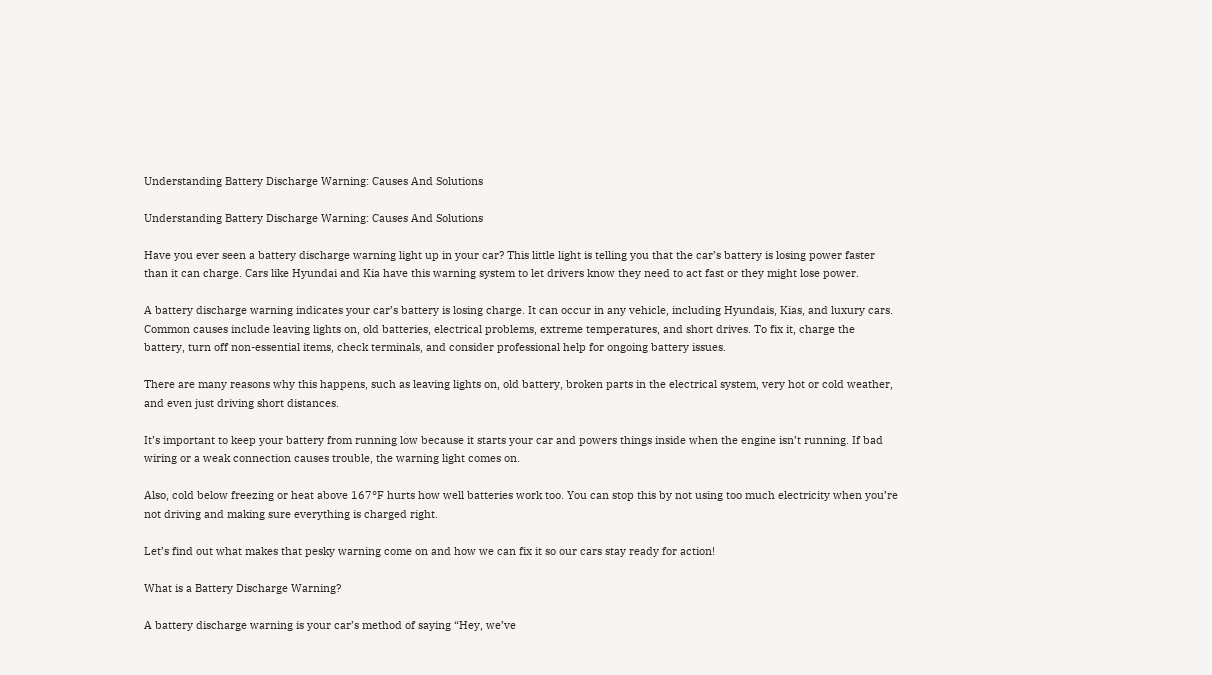Understanding Battery Discharge Warning: Causes And Solutions

Understanding Battery Discharge Warning: Causes And Solutions

Have you ever seen a battery discharge warning light up in your car? This little light is telling you that the car’s battery is losing power faster than it can charge. Cars like Hyundai and Kia have this warning system to let drivers know they need to act fast or they might lose power.

A battery discharge warning indicates your car’s battery is losing charge. It can occur in any vehicle, including Hyundais, Kias, and luxury cars. Common causes include leaving lights on, old batteries, electrical problems, extreme temperatures, and short drives. To fix it, charge the battery, turn off non-essential items, check terminals, and consider professional help for ongoing battery issues.

There are many reasons why this happens, such as leaving lights on, old battery, broken parts in the electrical system, very hot or cold weather, and even just driving short distances.

It’s important to keep your battery from running low because it starts your car and powers things inside when the engine isn’t running. If bad wiring or a weak connection causes trouble, the warning light comes on.

Also, cold below freezing or heat above 167°F hurts how well batteries work too. You can stop this by not using too much electricity when you’re not driving and making sure everything is charged right.

Let’s find out what makes that pesky warning come on and how we can fix it so our cars stay ready for action!

What is a Battery Discharge Warning?

A battery discharge warning is your car’s method of saying “Hey, we’ve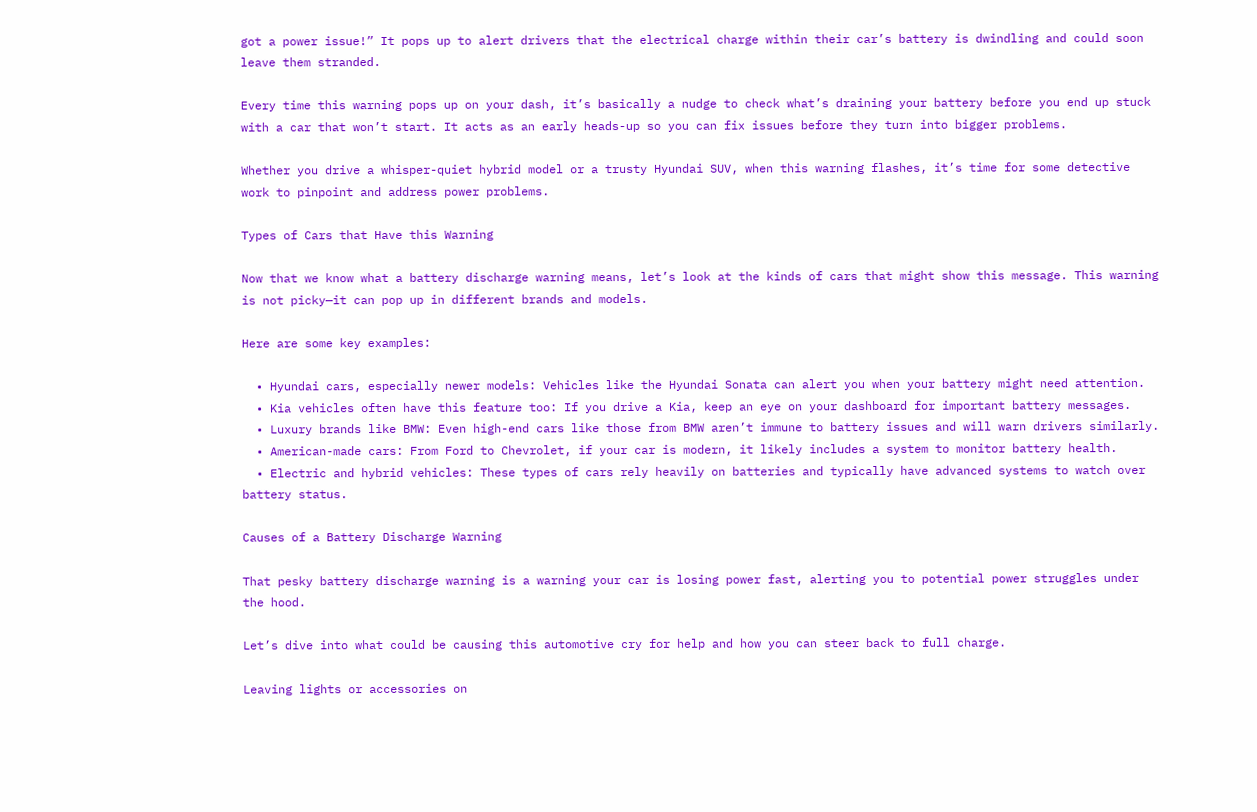got a power issue!” It pops up to alert drivers that the electrical charge within their car’s battery is dwindling and could soon leave them stranded.

Every time this warning pops up on your dash, it’s basically a nudge to check what’s draining your battery before you end up stuck with a car that won’t start. It acts as an early heads-up so you can fix issues before they turn into bigger problems.

Whether you drive a whisper-quiet hybrid model or a trusty Hyundai SUV, when this warning flashes, it’s time for some detective work to pinpoint and address power problems.

Types of Cars that Have this Warning

Now that we know what a battery discharge warning means, let’s look at the kinds of cars that might show this message. This warning is not picky—it can pop up in different brands and models.

Here are some key examples:

  • Hyundai cars, especially newer models: Vehicles like the Hyundai Sonata can alert you when your battery might need attention.
  • Kia vehicles often have this feature too: If you drive a Kia, keep an eye on your dashboard for important battery messages.
  • Luxury brands like BMW: Even high-end cars like those from BMW aren’t immune to battery issues and will warn drivers similarly.
  • American-made cars: From Ford to Chevrolet, if your car is modern, it likely includes a system to monitor battery health.
  • Electric and hybrid vehicles: These types of cars rely heavily on batteries and typically have advanced systems to watch over battery status.

Causes of a Battery Discharge Warning

That pesky battery discharge warning is a warning your car is losing power fast, alerting you to potential power struggles under the hood.

Let’s dive into what could be causing this automotive cry for help and how you can steer back to full charge.

Leaving lights or accessories on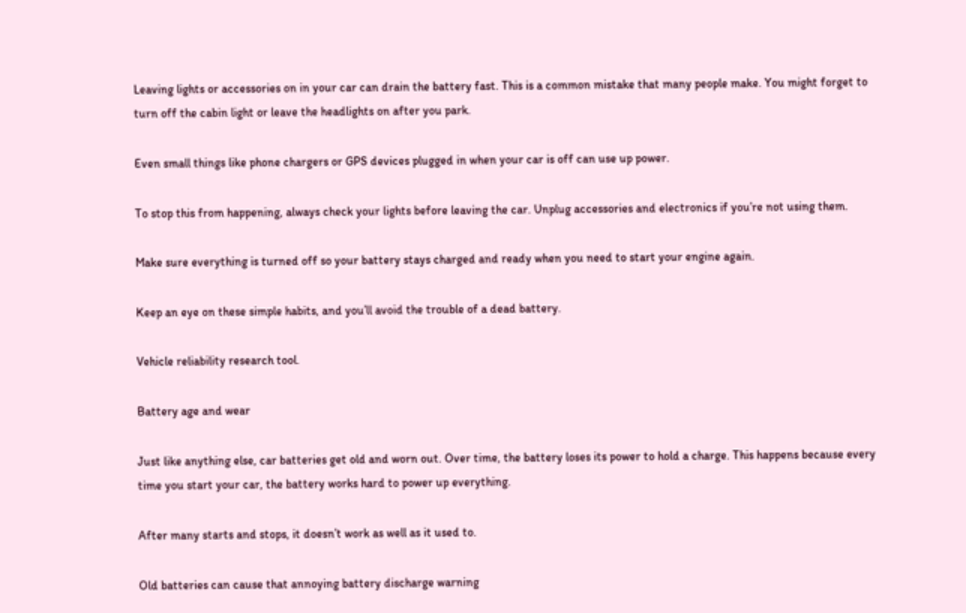Leaving lights or accessories on in your car can drain the battery fast. This is a common mistake that many people make. You might forget to turn off the cabin light or leave the headlights on after you park.

Even small things like phone chargers or GPS devices plugged in when your car is off can use up power.

To stop this from happening, always check your lights before leaving the car. Unplug accessories and electronics if you’re not using them.

Make sure everything is turned off so your battery stays charged and ready when you need to start your engine again.

Keep an eye on these simple habits, and you’ll avoid the trouble of a dead battery.

Vehicle reliability research tool.

Battery age and wear

Just like anything else, car batteries get old and worn out. Over time, the battery loses its power to hold a charge. This happens because every time you start your car, the battery works hard to power up everything.

After many starts and stops, it doesn’t work as well as it used to.

Old batteries can cause that annoying battery discharge warning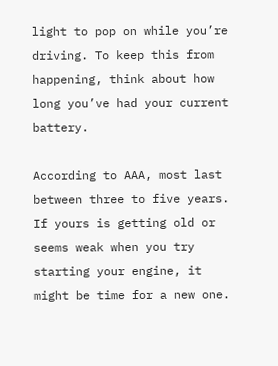light to pop on while you’re driving. To keep this from happening, think about how long you’ve had your current battery.

According to AAA, most last between three to five years. If yours is getting old or seems weak when you try starting your engine, it might be time for a new one.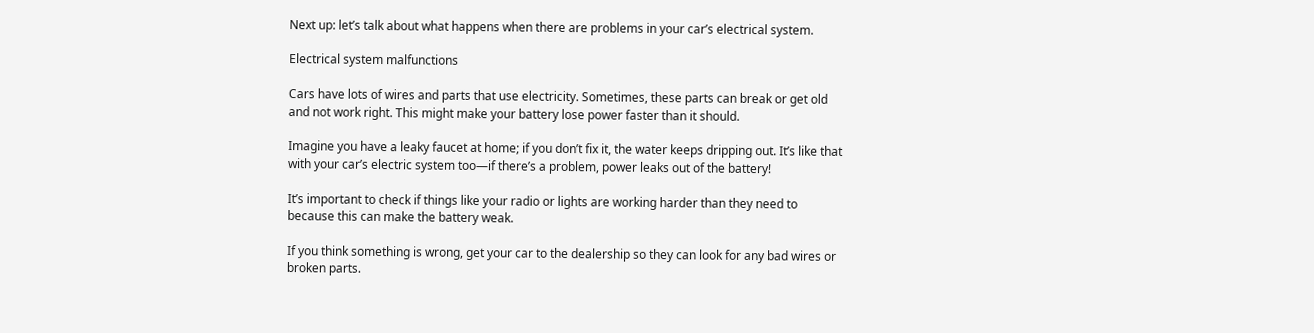Next up: let’s talk about what happens when there are problems in your car’s electrical system.

Electrical system malfunctions

Cars have lots of wires and parts that use electricity. Sometimes, these parts can break or get old and not work right. This might make your battery lose power faster than it should.

Imagine you have a leaky faucet at home; if you don’t fix it, the water keeps dripping out. It’s like that with your car’s electric system too—if there’s a problem, power leaks out of the battery!

It’s important to check if things like your radio or lights are working harder than they need to because this can make the battery weak.

If you think something is wrong, get your car to the dealership so they can look for any bad wires or broken parts.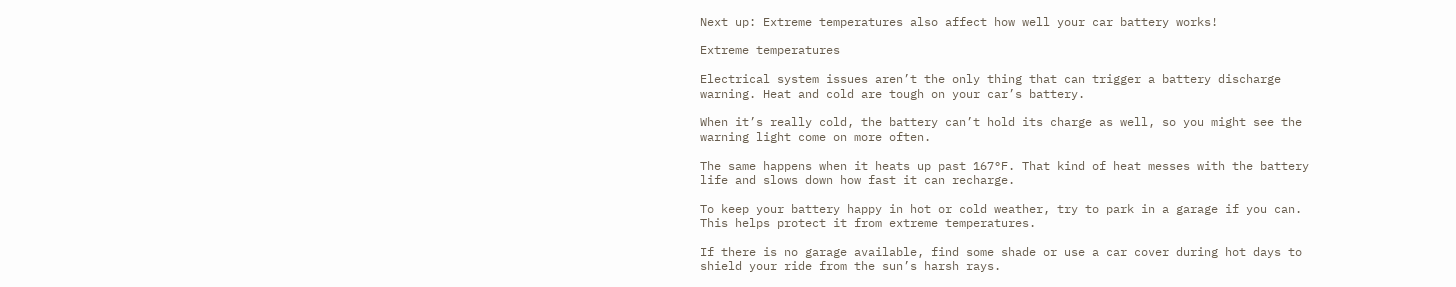Next up: Extreme temperatures also affect how well your car battery works!

Extreme temperatures

Electrical system issues aren’t the only thing that can trigger a battery discharge warning. Heat and cold are tough on your car’s battery.

When it’s really cold, the battery can’t hold its charge as well, so you might see the warning light come on more often.

The same happens when it heats up past 167°F. That kind of heat messes with the battery life and slows down how fast it can recharge.

To keep your battery happy in hot or cold weather, try to park in a garage if you can. This helps protect it from extreme temperatures.

If there is no garage available, find some shade or use a car cover during hot days to shield your ride from the sun’s harsh rays.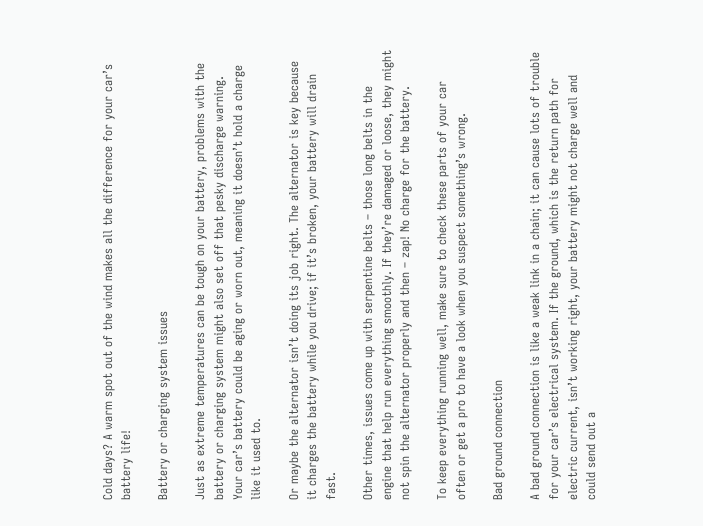Cold days? A warm spot out of the wind makes all the difference for your car’s battery life!

Battery or charging system issues

Just as extreme temperatures can be tough on your battery, problems with the battery or charging system might also set off that pesky discharge warning. Your car’s battery could be aging or worn out, meaning it doesn’t hold a charge like it used to.

Or maybe the alternator isn’t doing its job right. The alternator is key because it charges the battery while you drive; if it’s broken, your battery will drain fast.

Other times, issues come up with serpentine belts – those long belts in the engine that help run everything smoothly. If they’re damaged or loose, they might not spin the alternator properly and then – zap! No charge for the battery.

To keep everything running well, make sure to check these parts of your car often or get a pro to have a look when you suspect something’s wrong.

Bad ground connection

A bad ground connection is like a weak link in a chain; it can cause lots of trouble for your car’s electrical system. If the ground, which is the return path for electric current, isn’t working right, your battery might not charge well and could send out a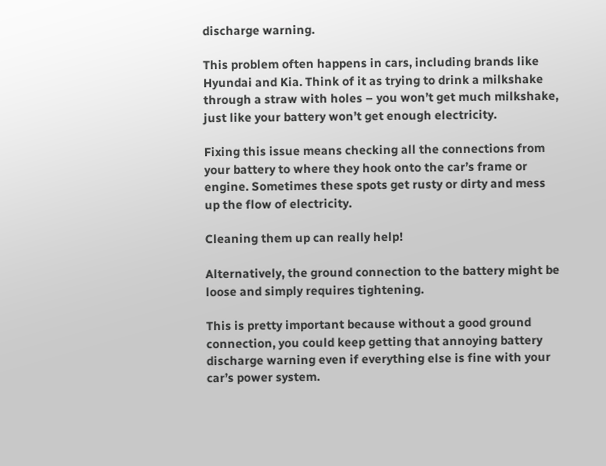discharge warning.

This problem often happens in cars, including brands like Hyundai and Kia. Think of it as trying to drink a milkshake through a straw with holes – you won’t get much milkshake, just like your battery won’t get enough electricity.

Fixing this issue means checking all the connections from your battery to where they hook onto the car’s frame or engine. Sometimes these spots get rusty or dirty and mess up the flow of electricity.

Cleaning them up can really help!

Alternatively, the ground connection to the battery might be loose and simply requires tightening.

This is pretty important because without a good ground connection, you could keep getting that annoying battery discharge warning even if everything else is fine with your car’s power system.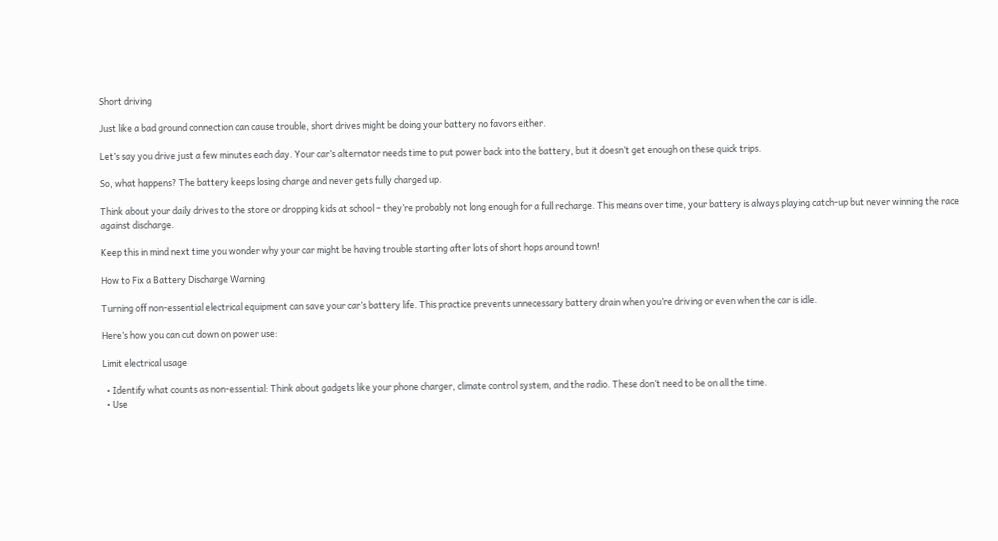Short driving

Just like a bad ground connection can cause trouble, short drives might be doing your battery no favors either.

Let’s say you drive just a few minutes each day. Your car’s alternator needs time to put power back into the battery, but it doesn’t get enough on these quick trips.

So, what happens? The battery keeps losing charge and never gets fully charged up.

Think about your daily drives to the store or dropping kids at school – they’re probably not long enough for a full recharge. This means over time, your battery is always playing catch-up but never winning the race against discharge.

Keep this in mind next time you wonder why your car might be having trouble starting after lots of short hops around town!

How to Fix a Battery Discharge Warning

Turning off non-essential electrical equipment can save your car’s battery life. This practice prevents unnecessary battery drain when you’re driving or even when the car is idle.

Here’s how you can cut down on power use:

Limit electrical usage

  • Identify what counts as non-essential: Think about gadgets like your phone charger, climate control system, and the radio. These don’t need to be on all the time.
  • Use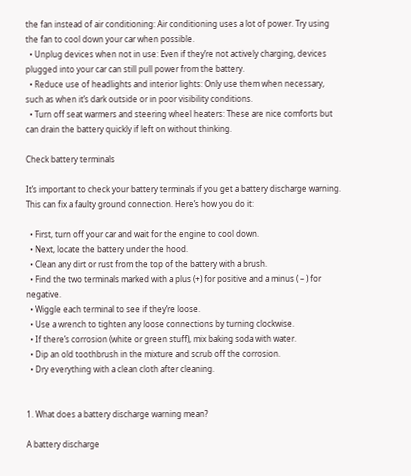the fan instead of air conditioning: Air conditioning uses a lot of power. Try using the fan to cool down your car when possible.
  • Unplug devices when not in use: Even if they’re not actively charging, devices plugged into your car can still pull power from the battery.
  • Reduce use of headlights and interior lights: Only use them when necessary, such as when it’s dark outside or in poor visibility conditions.
  • Turn off seat warmers and steering wheel heaters: These are nice comforts but can drain the battery quickly if left on without thinking.

Check battery terminals

It’s important to check your battery terminals if you get a battery discharge warning. This can fix a faulty ground connection. Here’s how you do it:

  • First, turn off your car and wait for the engine to cool down.
  • Next, locate the battery under the hood.
  • Clean any dirt or rust from the top of the battery with a brush.
  • Find the two terminals marked with a plus (+) for positive and a minus ( – ) for negative.
  • Wiggle each terminal to see if they’re loose.
  • Use a wrench to tighten any loose connections by turning clockwise.
  • If there’s corrosion (white or green stuff), mix baking soda with water.
  • Dip an old toothbrush in the mixture and scrub off the corrosion.
  • Dry everything with a clean cloth after cleaning.


1. What does a battery discharge warning mean?

A battery discharge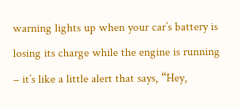warning lights up when your car’s battery is losing its charge while the engine is running – it’s like a little alert that says, “Hey,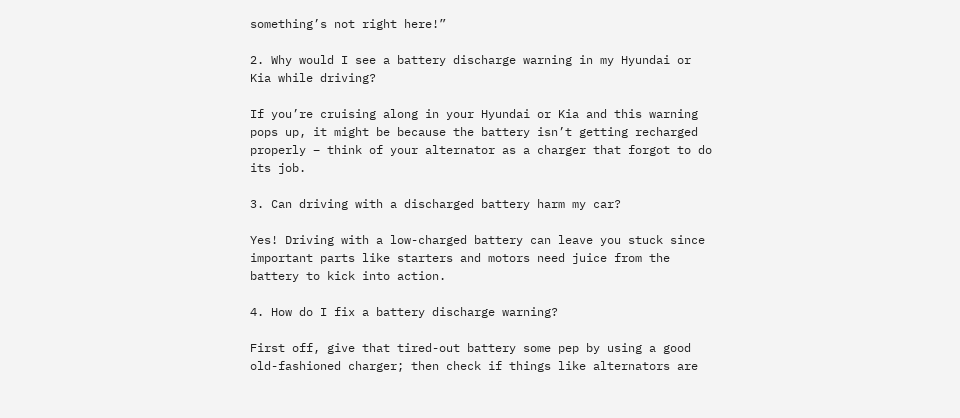something’s not right here!”

2. Why would I see a battery discharge warning in my Hyundai or Kia while driving?

If you’re cruising along in your Hyundai or Kia and this warning pops up, it might be because the battery isn’t getting recharged properly – think of your alternator as a charger that forgot to do its job.

3. Can driving with a discharged battery harm my car?

Yes! Driving with a low-charged battery can leave you stuck since important parts like starters and motors need juice from the battery to kick into action.

4. How do I fix a battery discharge warning?

First off, give that tired-out battery some pep by using a good old-fashioned charger; then check if things like alternators are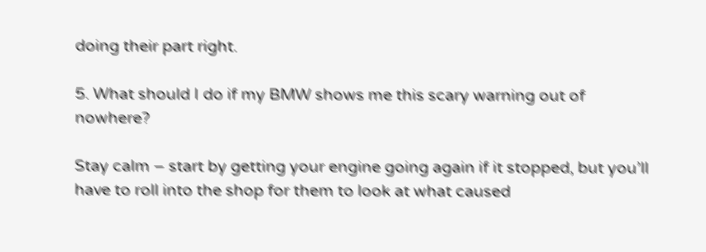doing their part right.

5. What should I do if my BMW shows me this scary warning out of nowhere?

Stay calm – start by getting your engine going again if it stopped, but you’ll have to roll into the shop for them to look at what caused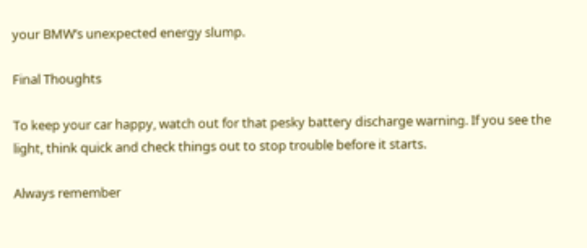your BMW’s unexpected energy slump.

Final Thoughts

To keep your car happy, watch out for that pesky battery discharge warning. If you see the light, think quick and check things out to stop trouble before it starts.

Always remember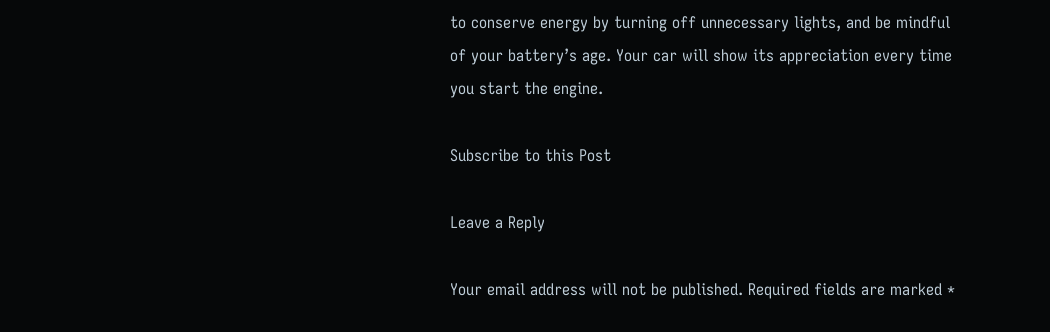to conserve energy by turning off unnecessary lights, and be mindful of your battery’s age. Your car will show its appreciation every time you start the engine.

Subscribe to this Post

Leave a Reply

Your email address will not be published. Required fields are marked *